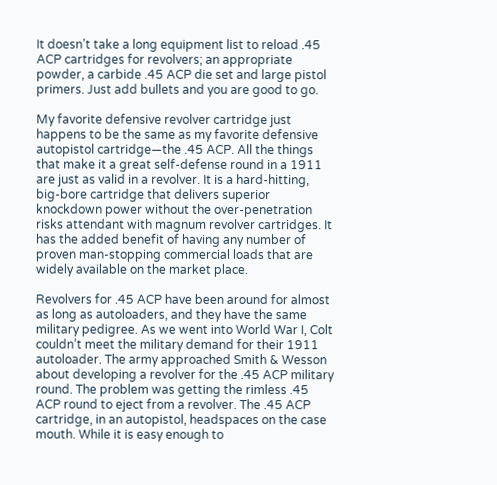It doesn’t take a long equipment list to reload .45 ACP cartridges for revolvers; an appropriate powder, a carbide .45 ACP die set and large pistol primers. Just add bullets and you are good to go.

My favorite defensive revolver cartridge just happens to be the same as my favorite defensive autopistol cartridge—the .45 ACP. All the things that make it a great self-defense round in a 1911 are just as valid in a revolver. It is a hard-hitting, big-bore cartridge that delivers superior knockdown power without the over-penetration risks attendant with magnum revolver cartridges. It has the added benefit of having any number of proven man-stopping commercial loads that are widely available on the market place.

Revolvers for .45 ACP have been around for almost as long as autoloaders, and they have the same military pedigree. As we went into World War I, Colt couldn’t meet the military demand for their 1911 autoloader. The army approached Smith & Wesson about developing a revolver for the .45 ACP military round. The problem was getting the rimless .45 ACP round to eject from a revolver. The .45 ACP cartridge, in an autopistol, headspaces on the case mouth. While it is easy enough to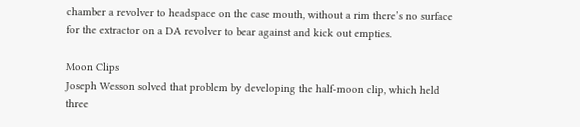chamber a revolver to headspace on the case mouth, without a rim there’s no surface for the extractor on a DA revolver to bear against and kick out empties.

Moon Clips
Joseph Wesson solved that problem by developing the half-moon clip, which held three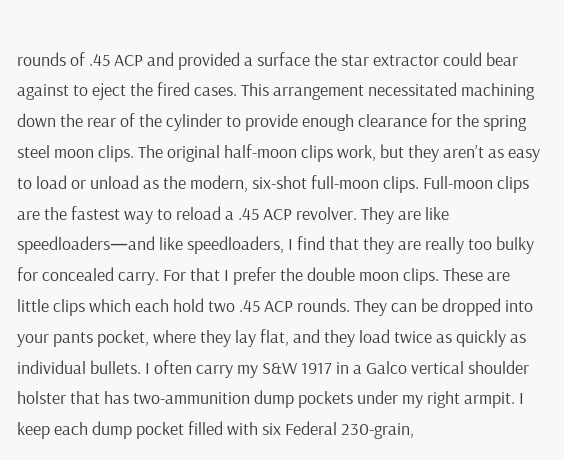rounds of .45 ACP and provided a surface the star extractor could bear against to eject the fired cases. This arrangement necessitated machining down the rear of the cylinder to provide enough clearance for the spring steel moon clips. The original half-moon clips work, but they aren’t as easy to load or unload as the modern, six-shot full-moon clips. Full-moon clips are the fastest way to reload a .45 ACP revolver. They are like speedloaders—and like speedloaders, I find that they are really too bulky for concealed carry. For that I prefer the double moon clips. These are little clips which each hold two .45 ACP rounds. They can be dropped into your pants pocket, where they lay flat, and they load twice as quickly as individual bullets. I often carry my S&W 1917 in a Galco vertical shoulder holster that has two-ammunition dump pockets under my right armpit. I keep each dump pocket filled with six Federal 230-grain,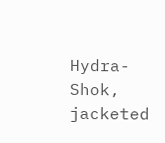Hydra-Shok, jacketed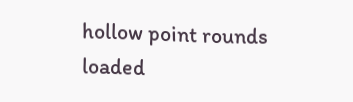hollow point rounds loaded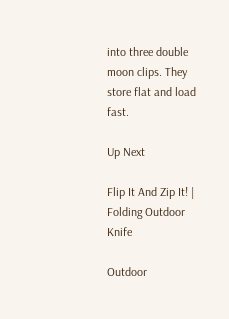into three double moon clips. They store flat and load fast.

Up Next

Flip It And Zip It! | Folding Outdoor Knife

Outdoor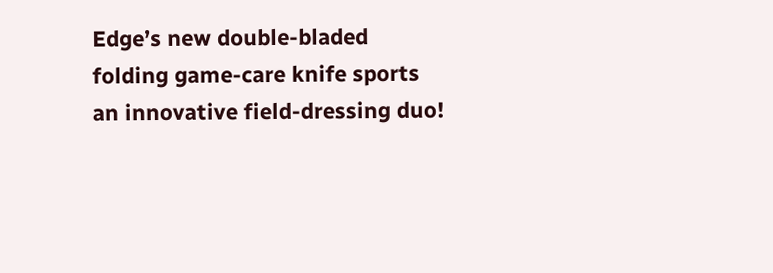Edge’s new double-bladed folding game-care knife sports an innovative field-dressing duo!